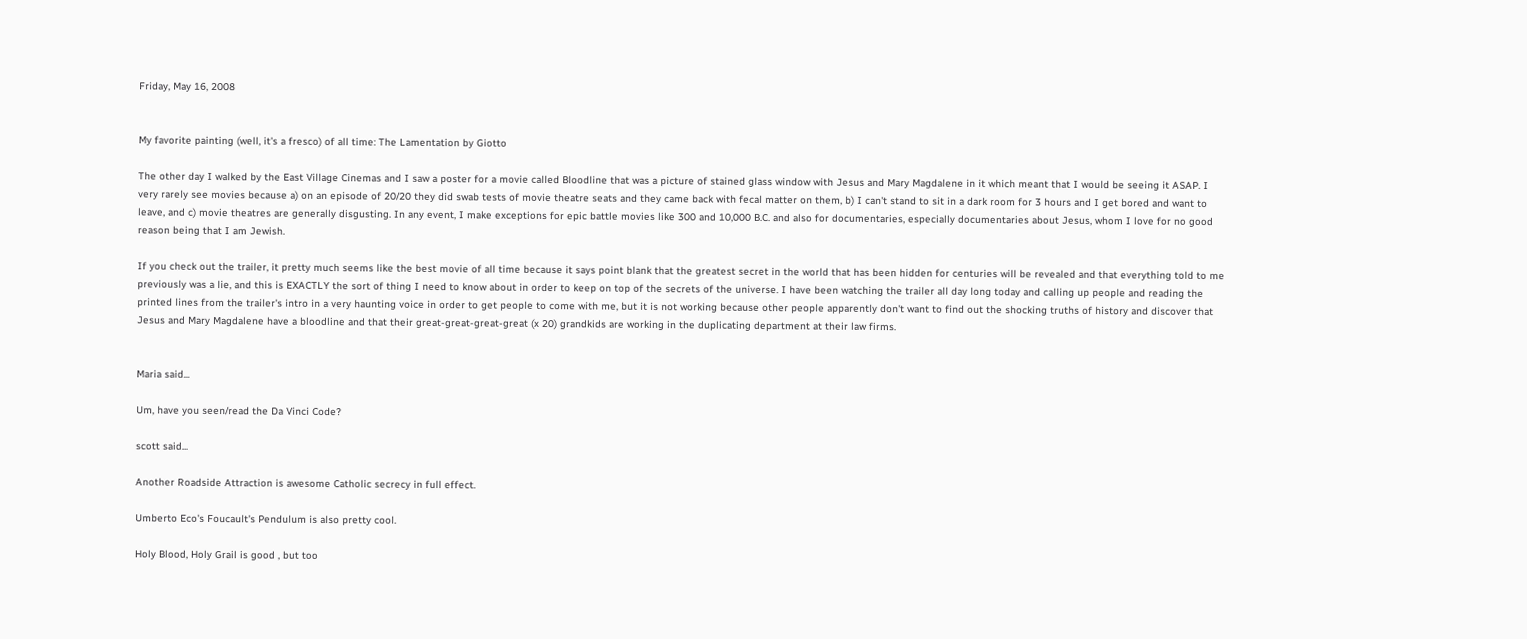Friday, May 16, 2008


My favorite painting (well, it's a fresco) of all time: The Lamentation by Giotto

The other day I walked by the East Village Cinemas and I saw a poster for a movie called Bloodline that was a picture of stained glass window with Jesus and Mary Magdalene in it which meant that I would be seeing it ASAP. I very rarely see movies because a) on an episode of 20/20 they did swab tests of movie theatre seats and they came back with fecal matter on them, b) I can't stand to sit in a dark room for 3 hours and I get bored and want to leave, and c) movie theatres are generally disgusting. In any event, I make exceptions for epic battle movies like 300 and 10,000 B.C. and also for documentaries, especially documentaries about Jesus, whom I love for no good reason being that I am Jewish.

If you check out the trailer, it pretty much seems like the best movie of all time because it says point blank that the greatest secret in the world that has been hidden for centuries will be revealed and that everything told to me previously was a lie, and this is EXACTLY the sort of thing I need to know about in order to keep on top of the secrets of the universe. I have been watching the trailer all day long today and calling up people and reading the printed lines from the trailer's intro in a very haunting voice in order to get people to come with me, but it is not working because other people apparently don't want to find out the shocking truths of history and discover that Jesus and Mary Magdalene have a bloodline and that their great-great-great-great (x 20) grandkids are working in the duplicating department at their law firms.


Maria said...

Um, have you seen/read the Da Vinci Code?

scott said...

Another Roadside Attraction is awesome Catholic secrecy in full effect.

Umberto Eco's Foucault's Pendulum is also pretty cool.

Holy Blood, Holy Grail is good , but too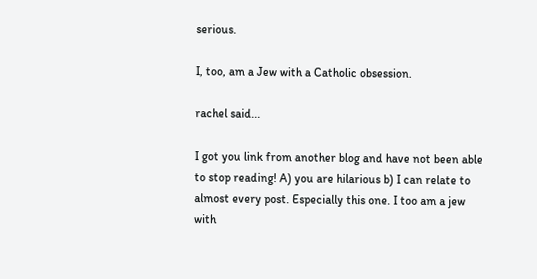serious.

I, too, am a Jew with a Catholic obsession.

rachel said...

I got you link from another blog and have not been able to stop reading! A) you are hilarious b) I can relate to almost every post. Especially this one. I too am a jew with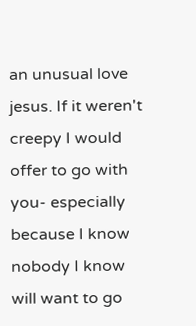an unusual love jesus. If it weren't creepy I would offer to go with you- especially because I know nobody I know will want to go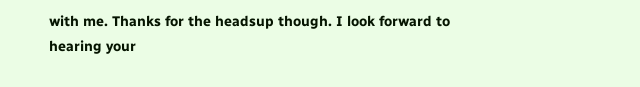with me. Thanks for the headsup though. I look forward to hearing your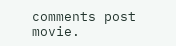comments post movie.